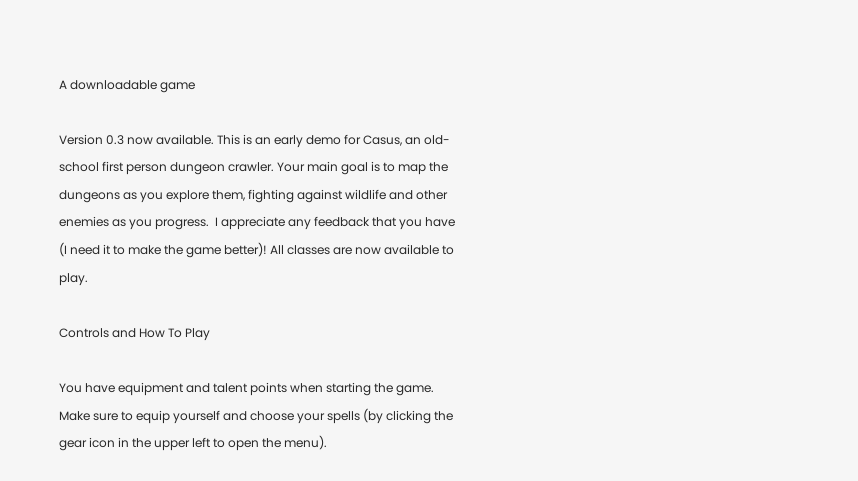A downloadable game

Version 0.3 now available. This is an early demo for Casus, an old-school first person dungeon crawler. Your main goal is to map the dungeons as you explore them, fighting against wildlife and other enemies as you progress.  I appreciate any feedback that you have (I need it to make the game better)! All classes are now available to play.

Controls and How To Play

You have equipment and talent points when starting the game. Make sure to equip yourself and choose your spells (by clicking the gear icon in the upper left to open the menu).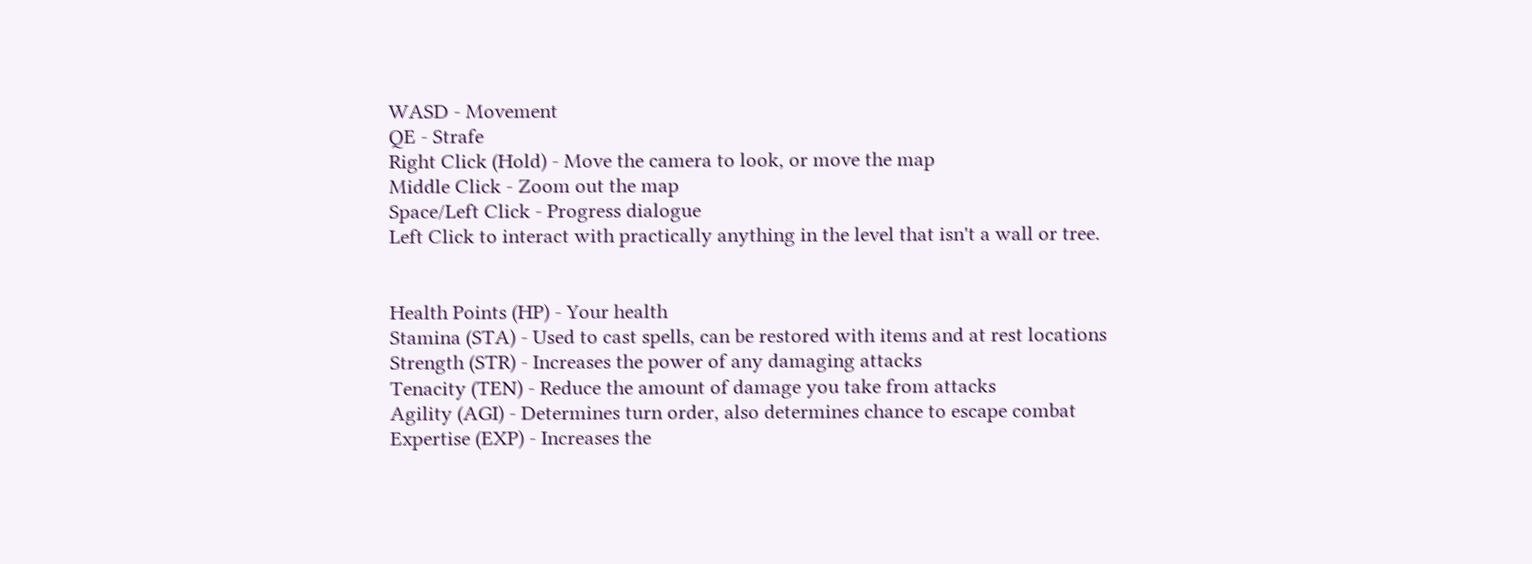WASD - Movement
QE - Strafe
Right Click (Hold) - Move the camera to look, or move the map
Middle Click - Zoom out the map
Space/Left Click - Progress dialogue
Left Click to interact with practically anything in the level that isn't a wall or tree.


Health Points (HP) - Your health
Stamina (STA) - Used to cast spells, can be restored with items and at rest locations
Strength (STR) - Increases the power of any damaging attacks
Tenacity (TEN) - Reduce the amount of damage you take from attacks
Agility (AGI) - Determines turn order, also determines chance to escape combat
Expertise (EXP) - Increases the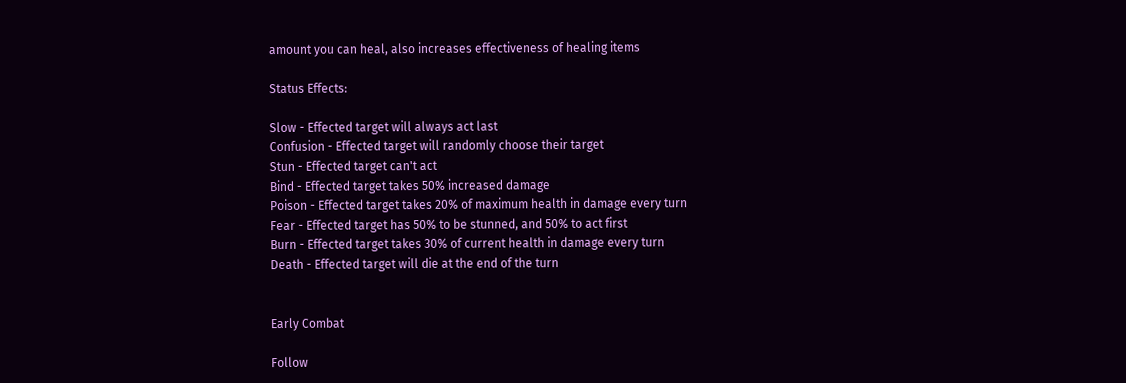amount you can heal, also increases effectiveness of healing items

Status Effects:

Slow - Effected target will always act last
Confusion - Effected target will randomly choose their target
Stun - Effected target can't act
Bind - Effected target takes 50% increased damage
Poison - Effected target takes 20% of maximum health in damage every turn
Fear - Effected target has 50% to be stunned, and 50% to act first
Burn - Effected target takes 30% of current health in damage every turn
Death - Effected target will die at the end of the turn


Early Combat

Follow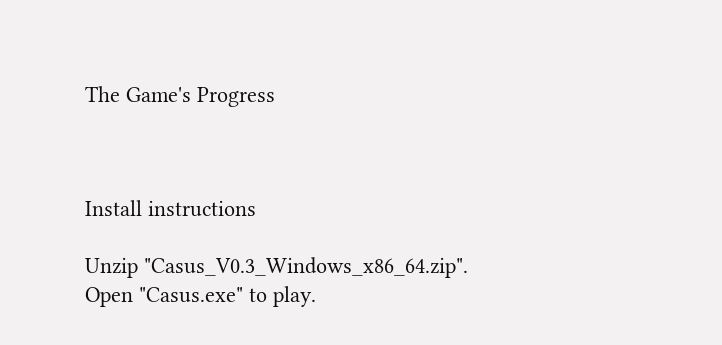The Game's Progress



Install instructions

Unzip "Casus_V0.3_Windows_x86_64.zip".
Open "Casus.exe" to play.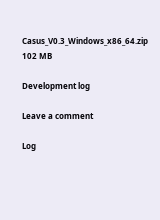Casus_V0.3_Windows_x86_64.zip 102 MB

Development log

Leave a comment

Log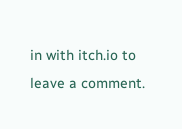in with itch.io to leave a comment.